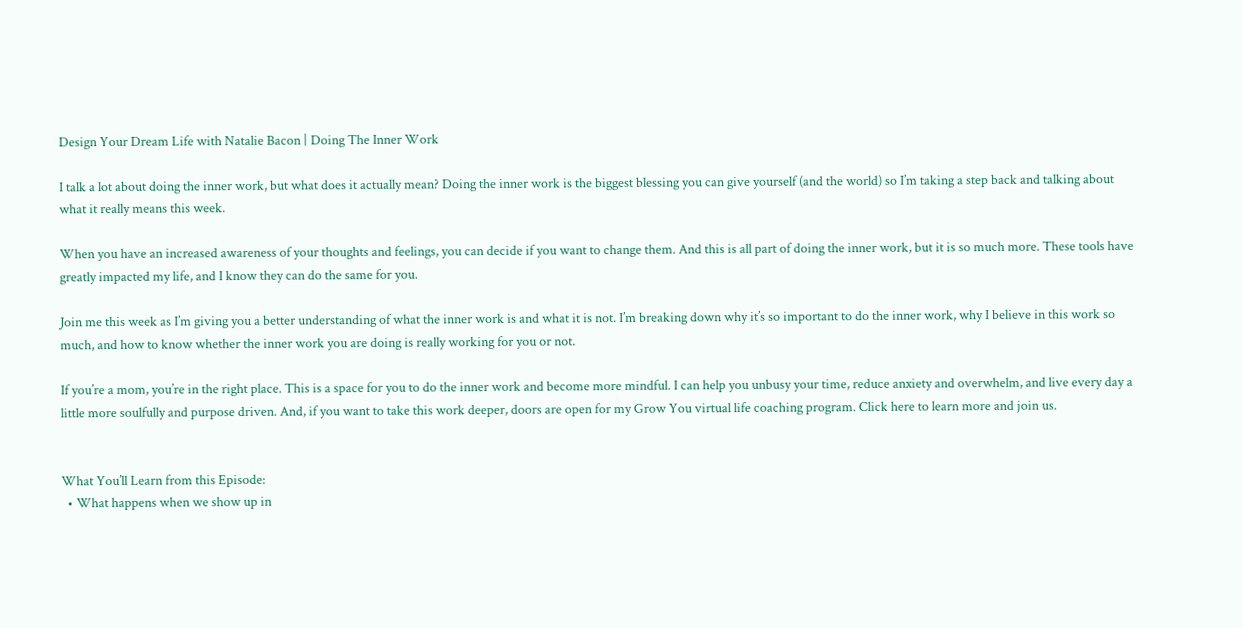Design Your Dream Life with Natalie Bacon | Doing The Inner Work

I talk a lot about doing the inner work, but what does it actually mean? Doing the inner work is the biggest blessing you can give yourself (and the world) so I’m taking a step back and talking about what it really means this week.

When you have an increased awareness of your thoughts and feelings, you can decide if you want to change them. And this is all part of doing the inner work, but it is so much more. These tools have greatly impacted my life, and I know they can do the same for you.

Join me this week as I’m giving you a better understanding of what the inner work is and what it is not. I’m breaking down why it’s so important to do the inner work, why I believe in this work so much, and how to know whether the inner work you are doing is really working for you or not.

If you’re a mom, you’re in the right place. This is a space for you to do the inner work and become more mindful. I can help you unbusy your time, reduce anxiety and overwhelm, and live every day a little more soulfully and purpose driven. And, if you want to take this work deeper, doors are open for my Grow You virtual life coaching program. Click here to learn more and join us.


What You’ll Learn from this Episode:
  • What happens when we show up in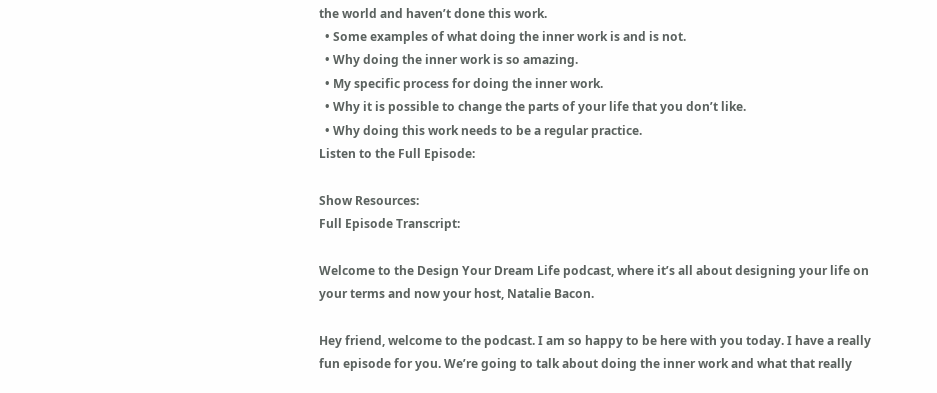the world and haven’t done this work.
  • Some examples of what doing the inner work is and is not.
  • Why doing the inner work is so amazing.
  • My specific process for doing the inner work.
  • Why it is possible to change the parts of your life that you don’t like.
  • Why doing this work needs to be a regular practice.
Listen to the Full Episode:

Show Resources:
Full Episode Transcript:

Welcome to the Design Your Dream Life podcast, where it’s all about designing your life on your terms and now your host, Natalie Bacon.

Hey friend, welcome to the podcast. I am so happy to be here with you today. I have a really fun episode for you. We’re going to talk about doing the inner work and what that really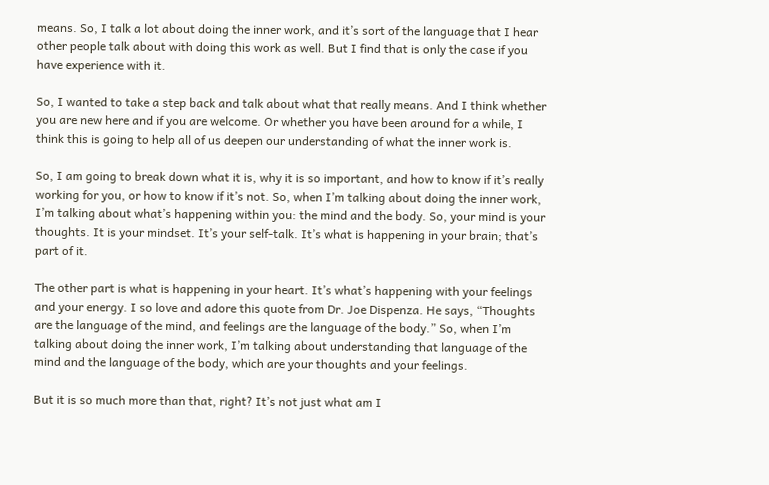means. So, I talk a lot about doing the inner work, and it’s sort of the language that I hear other people talk about with doing this work as well. But I find that is only the case if you have experience with it.

So, I wanted to take a step back and talk about what that really means. And I think whether you are new here and if you are welcome. Or whether you have been around for a while, I think this is going to help all of us deepen our understanding of what the inner work is.

So, I am going to break down what it is, why it is so important, and how to know if it’s really working for you, or how to know if it’s not. So, when I’m talking about doing the inner work, I’m talking about what’s happening within you: the mind and the body. So, your mind is your thoughts. It is your mindset. It’s your self-talk. It’s what is happening in your brain; that’s part of it.

The other part is what is happening in your heart. It’s what’s happening with your feelings and your energy. I so love and adore this quote from Dr. Joe Dispenza. He says, “Thoughts are the language of the mind, and feelings are the language of the body.” So, when I’m talking about doing the inner work, I’m talking about understanding that language of the mind and the language of the body, which are your thoughts and your feelings.

But it is so much more than that, right? It’s not just what am I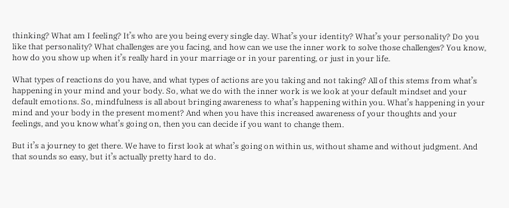thinking? What am I feeling? It’s who are you being every single day. What’s your identity? What’s your personality? Do you like that personality? What challenges are you facing, and how can we use the inner work to solve those challenges? You know, how do you show up when it’s really hard in your marriage or in your parenting, or just in your life.

What types of reactions do you have, and what types of actions are you taking and not taking? All of this stems from what’s happening in your mind and your body. So, what we do with the inner work is we look at your default mindset and your default emotions. So, mindfulness is all about bringing awareness to what’s happening within you. What’s happening in your mind and your body in the present moment? And when you have this increased awareness of your thoughts and your feelings, and you know what’s going on, then you can decide if you want to change them.

But it’s a journey to get there. We have to first look at what’s going on within us, without shame and without judgment. And that sounds so easy, but it’s actually pretty hard to do.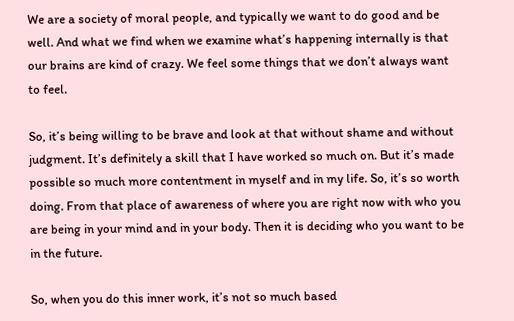We are a society of moral people, and typically we want to do good and be well. And what we find when we examine what’s happening internally is that our brains are kind of crazy. We feel some things that we don’t always want to feel.

So, it’s being willing to be brave and look at that without shame and without judgment. It’s definitely a skill that I have worked so much on. But it’s made possible so much more contentment in myself and in my life. So, it’s so worth doing. From that place of awareness of where you are right now with who you are being in your mind and in your body. Then it is deciding who you want to be in the future.

So, when you do this inner work, it’s not so much based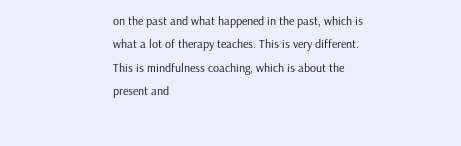on the past and what happened in the past, which is what a lot of therapy teaches. This is very different. This is mindfulness coaching, which is about the present and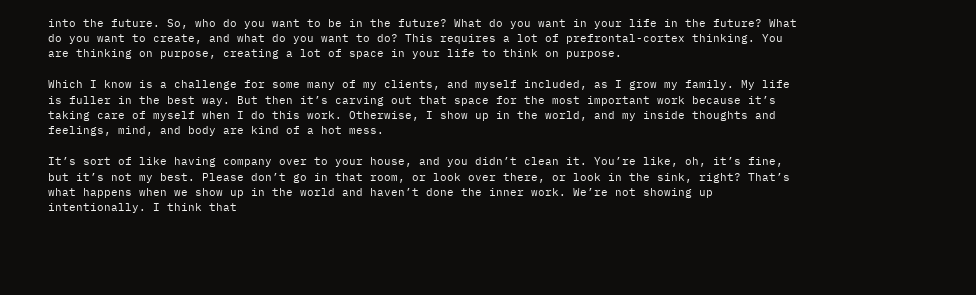into the future. So, who do you want to be in the future? What do you want in your life in the future? What do you want to create, and what do you want to do? This requires a lot of prefrontal-cortex thinking. You are thinking on purpose, creating a lot of space in your life to think on purpose.

Which I know is a challenge for some many of my clients, and myself included, as I grow my family. My life is fuller in the best way. But then it’s carving out that space for the most important work because it’s taking care of myself when I do this work. Otherwise, I show up in the world, and my inside thoughts and feelings, mind, and body are kind of a hot mess.

It’s sort of like having company over to your house, and you didn’t clean it. You’re like, oh, it’s fine, but it’s not my best. Please don’t go in that room, or look over there, or look in the sink, right? That’s what happens when we show up in the world and haven’t done the inner work. We’re not showing up intentionally. I think that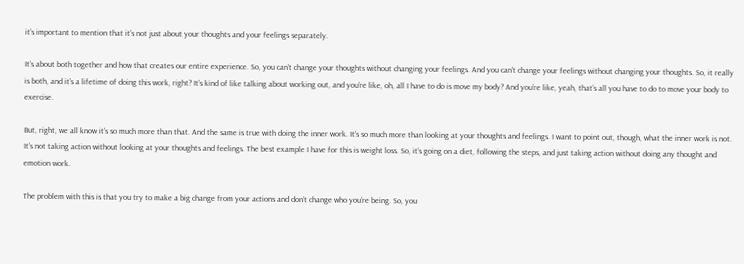it’s important to mention that it’s not just about your thoughts and your feelings separately.

It’s about both together and how that creates our entire experience. So, you can’t change your thoughts without changing your feelings. And you can’t change your feelings without changing your thoughts. So, it really is both, and it’s a lifetime of doing this work, right? It’s kind of like talking about working out, and you’re like, oh, all I have to do is move my body? And you’re like, yeah, that’s all you have to do to move your body to exercise.

But, right, we all know it’s so much more than that. And the same is true with doing the inner work. It’s so much more than looking at your thoughts and feelings. I want to point out, though, what the inner work is not. It’s not taking action without looking at your thoughts and feelings. The best example I have for this is weight loss. So, it’s going on a diet, following the steps, and just taking action without doing any thought and emotion work.

The problem with this is that you try to make a big change from your actions and don’t change who you’re being. So, you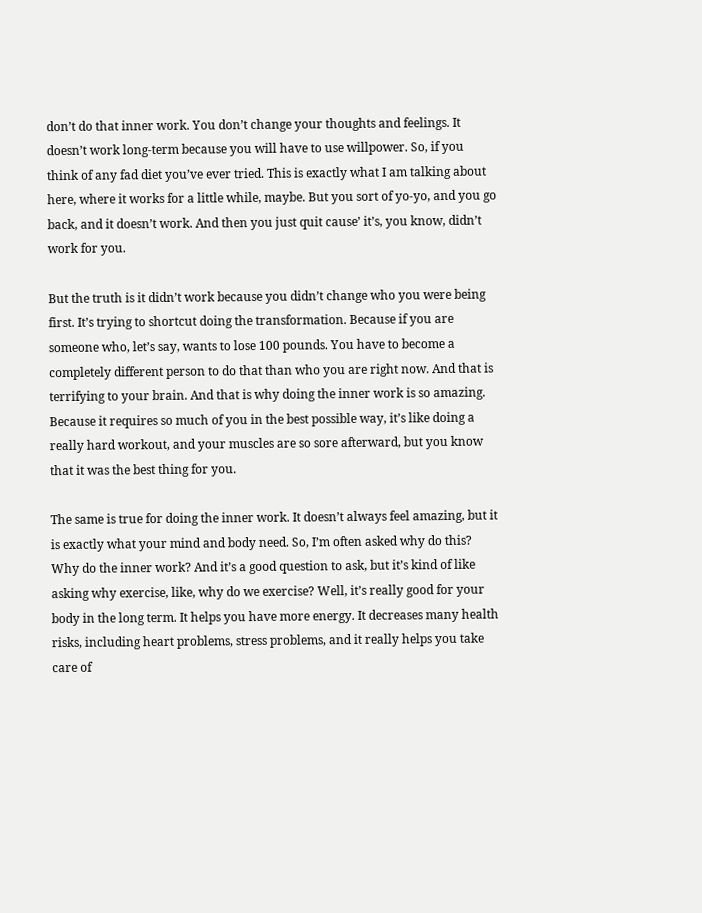don’t do that inner work. You don’t change your thoughts and feelings. It doesn’t work long-term because you will have to use willpower. So, if you think of any fad diet you’ve ever tried. This is exactly what I am talking about here, where it works for a little while, maybe. But you sort of yo-yo, and you go back, and it doesn’t work. And then you just quit cause’ it’s, you know, didn’t work for you.

But the truth is it didn’t work because you didn’t change who you were being first. It’s trying to shortcut doing the transformation. Because if you are someone who, let’s say, wants to lose 100 pounds. You have to become a completely different person to do that than who you are right now. And that is terrifying to your brain. And that is why doing the inner work is so amazing. Because it requires so much of you in the best possible way, it’s like doing a really hard workout, and your muscles are so sore afterward, but you know that it was the best thing for you.

The same is true for doing the inner work. It doesn’t always feel amazing, but it is exactly what your mind and body need. So, I’m often asked why do this? Why do the inner work? And it’s a good question to ask, but it’s kind of like asking why exercise, like, why do we exercise? Well, it’s really good for your body in the long term. It helps you have more energy. It decreases many health risks, including heart problems, stress problems, and it really helps you take care of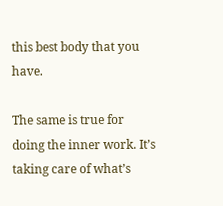this best body that you have.

The same is true for doing the inner work. It’s taking care of what’s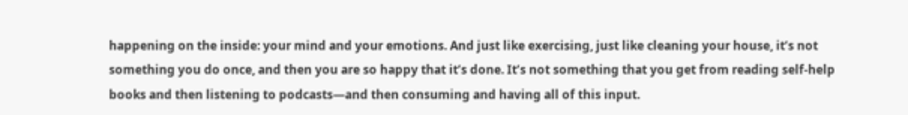happening on the inside: your mind and your emotions. And just like exercising, just like cleaning your house, it’s not something you do once, and then you are so happy that it’s done. It’s not something that you get from reading self-help books and then listening to podcasts—and then consuming and having all of this input.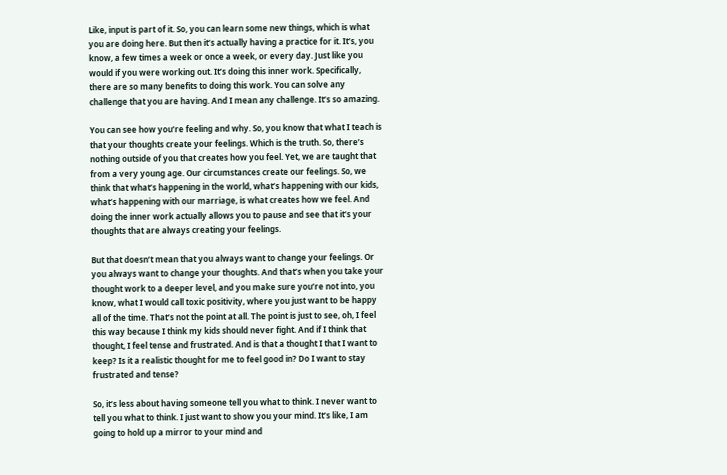Like, input is part of it. So, you can learn some new things, which is what you are doing here. But then it’s actually having a practice for it. It’s, you know, a few times a week or once a week, or every day. Just like you would if you were working out. It’s doing this inner work. Specifically, there are so many benefits to doing this work. You can solve any challenge that you are having. And I mean any challenge. It’s so amazing.

You can see how you’re feeling and why. So, you know that what I teach is that your thoughts create your feelings. Which is the truth. So, there’s nothing outside of you that creates how you feel. Yet, we are taught that from a very young age. Our circumstances create our feelings. So, we think that what’s happening in the world, what’s happening with our kids, what’s happening with our marriage, is what creates how we feel. And doing the inner work actually allows you to pause and see that it’s your thoughts that are always creating your feelings.

But that doesn’t mean that you always want to change your feelings. Or you always want to change your thoughts. And that’s when you take your thought work to a deeper level, and you make sure you’re not into, you know, what I would call toxic positivity, where you just want to be happy all of the time. That’s not the point at all. The point is just to see, oh, I feel this way because I think my kids should never fight. And if I think that thought, I feel tense and frustrated. And is that a thought I that I want to keep? Is it a realistic thought for me to feel good in? Do I want to stay frustrated and tense?

So, it’s less about having someone tell you what to think. I never want to tell you what to think. I just want to show you your mind. It’s like, I am going to hold up a mirror to your mind and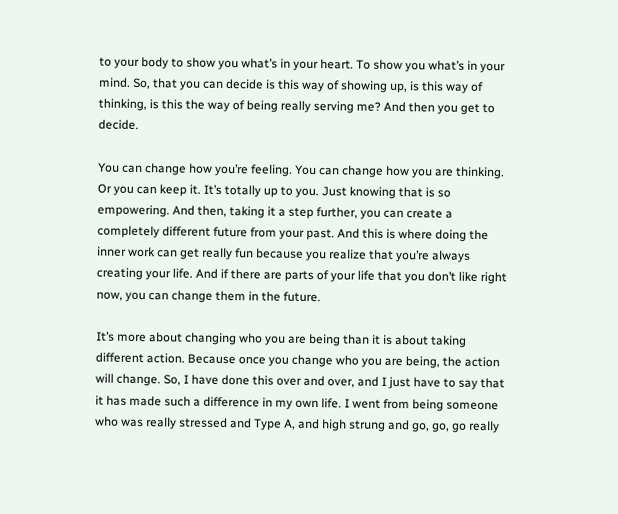to your body to show you what’s in your heart. To show you what’s in your mind. So, that you can decide is this way of showing up, is this way of thinking, is this the way of being really serving me? And then you get to decide.

You can change how you’re feeling. You can change how you are thinking. Or you can keep it. It’s totally up to you. Just knowing that is so empowering. And then, taking it a step further, you can create a completely different future from your past. And this is where doing the inner work can get really fun because you realize that you’re always creating your life. And if there are parts of your life that you don’t like right now, you can change them in the future.

It’s more about changing who you are being than it is about taking different action. Because once you change who you are being, the action will change. So, I have done this over and over, and I just have to say that it has made such a difference in my own life. I went from being someone who was really stressed and Type A, and high strung and go, go, go really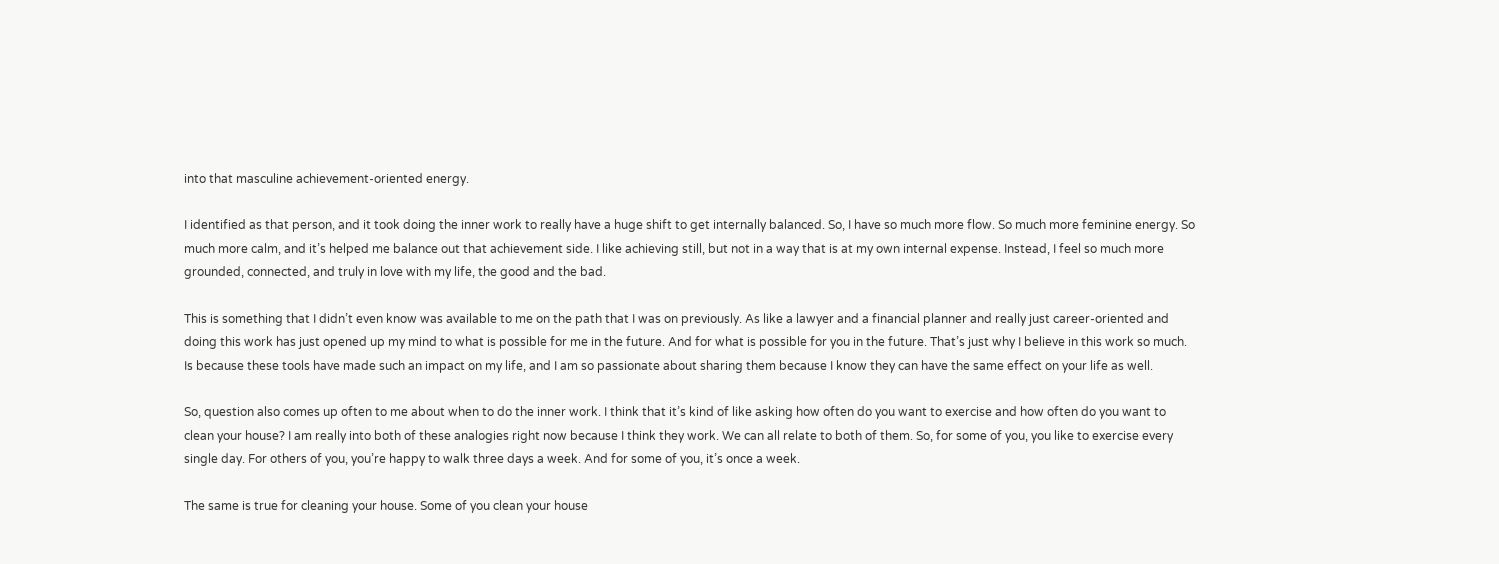into that masculine achievement-oriented energy.

I identified as that person, and it took doing the inner work to really have a huge shift to get internally balanced. So, I have so much more flow. So much more feminine energy. So much more calm, and it’s helped me balance out that achievement side. I like achieving still, but not in a way that is at my own internal expense. Instead, I feel so much more grounded, connected, and truly in love with my life, the good and the bad.

This is something that I didn’t even know was available to me on the path that I was on previously. As like a lawyer and a financial planner and really just career-oriented and doing this work has just opened up my mind to what is possible for me in the future. And for what is possible for you in the future. That’s just why I believe in this work so much. Is because these tools have made such an impact on my life, and I am so passionate about sharing them because I know they can have the same effect on your life as well.

So, question also comes up often to me about when to do the inner work. I think that it’s kind of like asking how often do you want to exercise and how often do you want to clean your house? I am really into both of these analogies right now because I think they work. We can all relate to both of them. So, for some of you, you like to exercise every single day. For others of you, you’re happy to walk three days a week. And for some of you, it’s once a week.

The same is true for cleaning your house. Some of you clean your house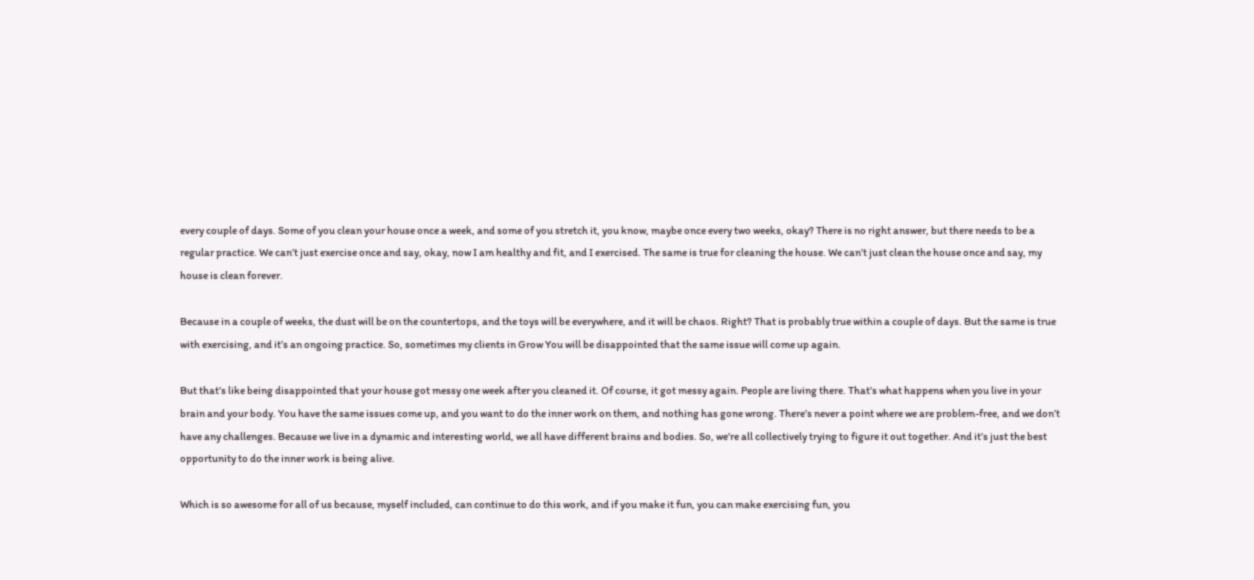every couple of days. Some of you clean your house once a week, and some of you stretch it, you know, maybe once every two weeks, okay? There is no right answer, but there needs to be a regular practice. We can’t just exercise once and say, okay, now I am healthy and fit, and I exercised. The same is true for cleaning the house. We can’t just clean the house once and say, my house is clean forever.

Because in a couple of weeks, the dust will be on the countertops, and the toys will be everywhere, and it will be chaos. Right? That is probably true within a couple of days. But the same is true with exercising, and it’s an ongoing practice. So, sometimes my clients in Grow You will be disappointed that the same issue will come up again.

But that’s like being disappointed that your house got messy one week after you cleaned it. Of course, it got messy again. People are living there. That’s what happens when you live in your brain and your body. You have the same issues come up, and you want to do the inner work on them, and nothing has gone wrong. There’s never a point where we are problem-free, and we don’t have any challenges. Because we live in a dynamic and interesting world, we all have different brains and bodies. So, we’re all collectively trying to figure it out together. And it’s just the best opportunity to do the inner work is being alive.

Which is so awesome for all of us because, myself included, can continue to do this work, and if you make it fun, you can make exercising fun, you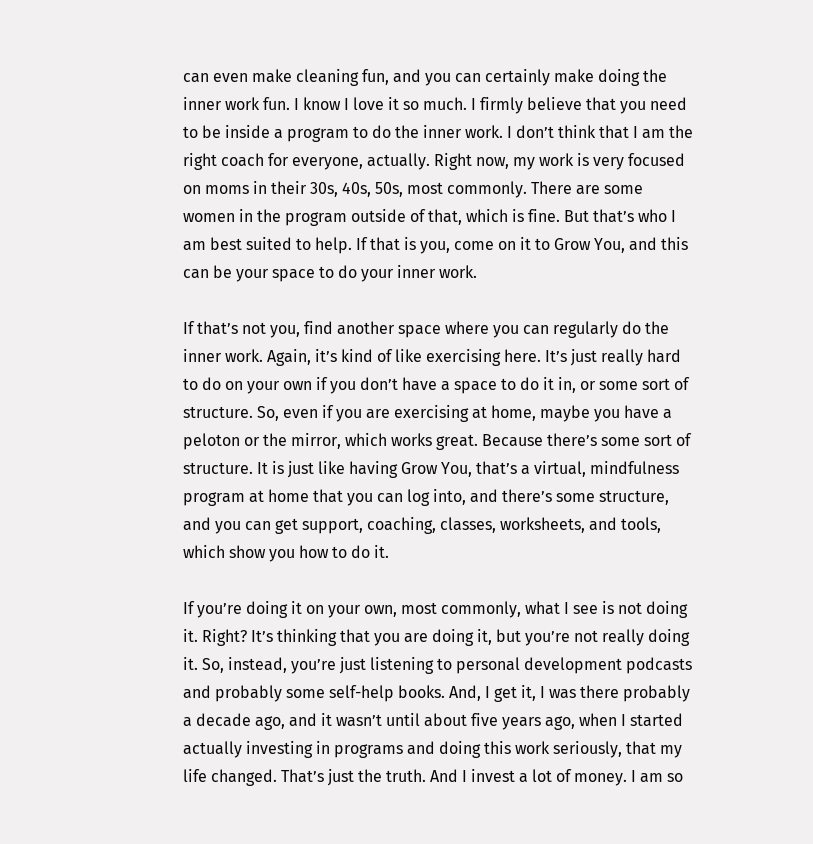can even make cleaning fun, and you can certainly make doing the inner work fun. I know I love it so much. I firmly believe that you need to be inside a program to do the inner work. I don’t think that I am the right coach for everyone, actually. Right now, my work is very focused on moms in their 30s, 40s, 50s, most commonly. There are some women in the program outside of that, which is fine. But that’s who I am best suited to help. If that is you, come on it to Grow You, and this can be your space to do your inner work.

If that’s not you, find another space where you can regularly do the inner work. Again, it’s kind of like exercising here. It’s just really hard to do on your own if you don’t have a space to do it in, or some sort of structure. So, even if you are exercising at home, maybe you have a peloton or the mirror, which works great. Because there’s some sort of structure. It is just like having Grow You, that’s a virtual, mindfulness program at home that you can log into, and there’s some structure, and you can get support, coaching, classes, worksheets, and tools, which show you how to do it.

If you’re doing it on your own, most commonly, what I see is not doing it. Right? It’s thinking that you are doing it, but you’re not really doing it. So, instead, you’re just listening to personal development podcasts and probably some self-help books. And, I get it, I was there probably a decade ago, and it wasn’t until about five years ago, when I started actually investing in programs and doing this work seriously, that my life changed. That’s just the truth. And I invest a lot of money. I am so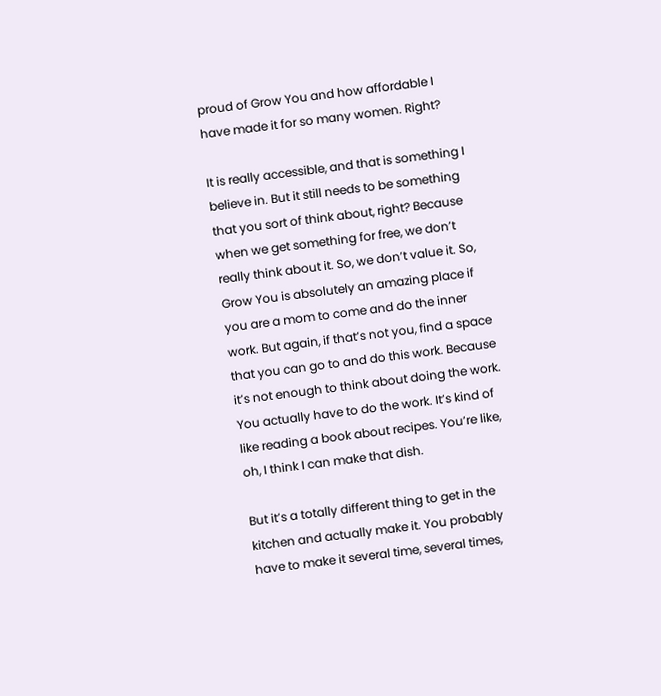proud of Grow You and how affordable I have made it for so many women. Right?

It is really accessible, and that is something I believe in. But it still needs to be something that you sort of think about, right? Because when we get something for free, we don’t really think about it. So, we don’t value it. So, Grow You is absolutely an amazing place if you are a mom to come and do the inner work. But again, if that’s not you, find a space that you can go to and do this work. Because it’s not enough to think about doing the work. You actually have to do the work. It’s kind of like reading a book about recipes. You’re like, oh, I think I can make that dish.

But it’s a totally different thing to get in the kitchen and actually make it. You probably have to make it several time, several times,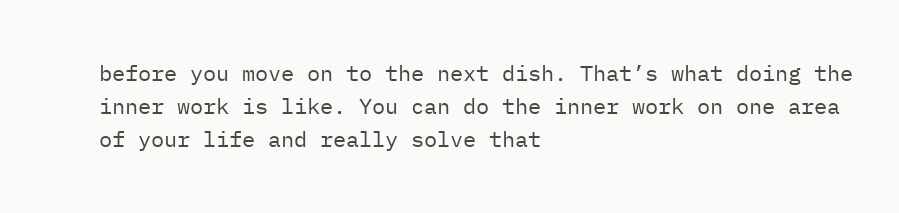before you move on to the next dish. That’s what doing the inner work is like. You can do the inner work on one area of your life and really solve that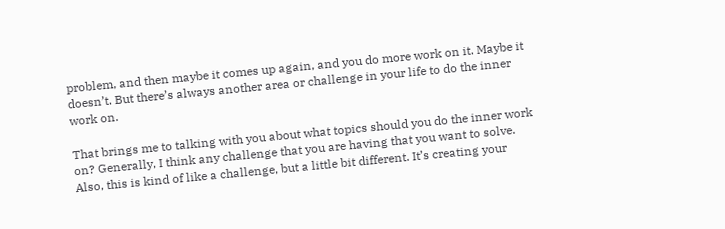problem, and then maybe it comes up again, and you do more work on it. Maybe it doesn’t. But there’s always another area or challenge in your life to do the inner work on.

That brings me to talking with you about what topics should you do the inner work on? Generally, I think any challenge that you are having that you want to solve. Also, this is kind of like a challenge, but a little bit different. It’s creating your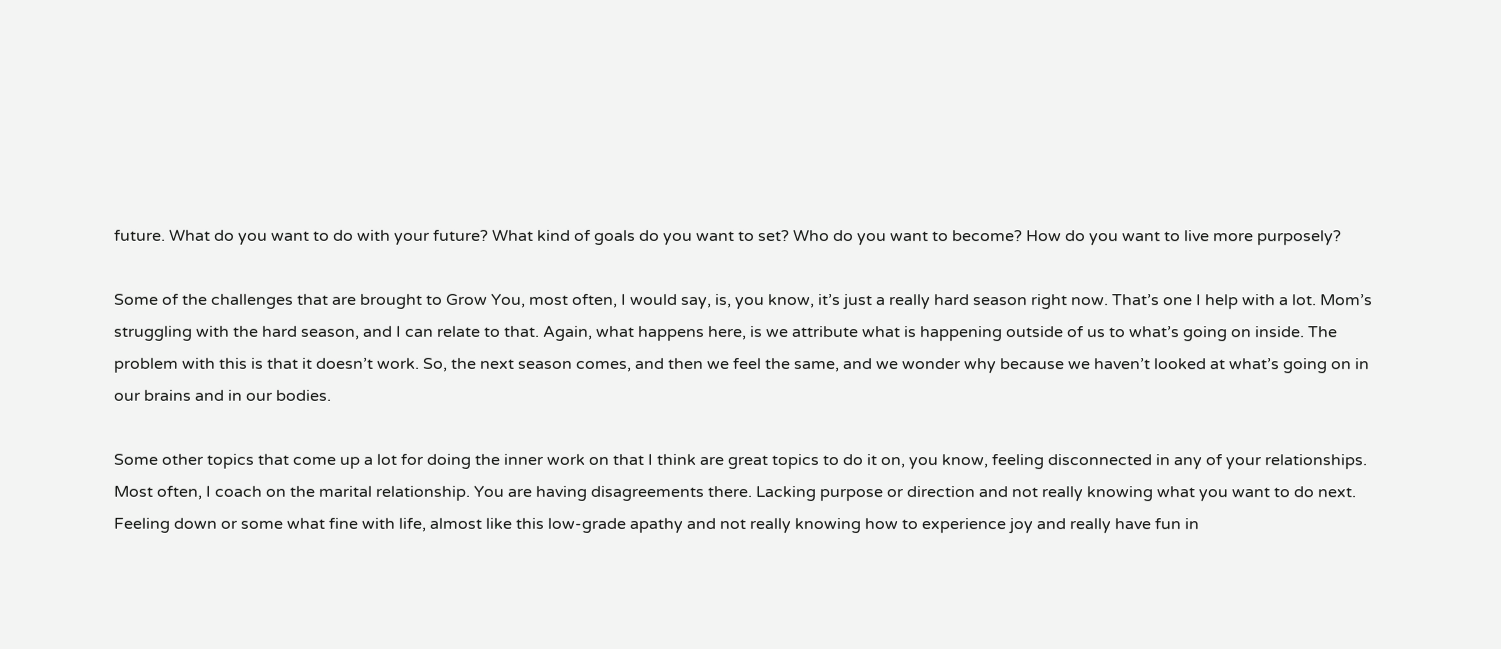future. What do you want to do with your future? What kind of goals do you want to set? Who do you want to become? How do you want to live more purposely?

Some of the challenges that are brought to Grow You, most often, I would say, is, you know, it’s just a really hard season right now. That’s one I help with a lot. Mom’s struggling with the hard season, and I can relate to that. Again, what happens here, is we attribute what is happening outside of us to what’s going on inside. The problem with this is that it doesn’t work. So, the next season comes, and then we feel the same, and we wonder why because we haven’t looked at what’s going on in our brains and in our bodies.

Some other topics that come up a lot for doing the inner work on that I think are great topics to do it on, you know, feeling disconnected in any of your relationships. Most often, I coach on the marital relationship. You are having disagreements there. Lacking purpose or direction and not really knowing what you want to do next. Feeling down or some what fine with life, almost like this low-grade apathy and not really knowing how to experience joy and really have fun in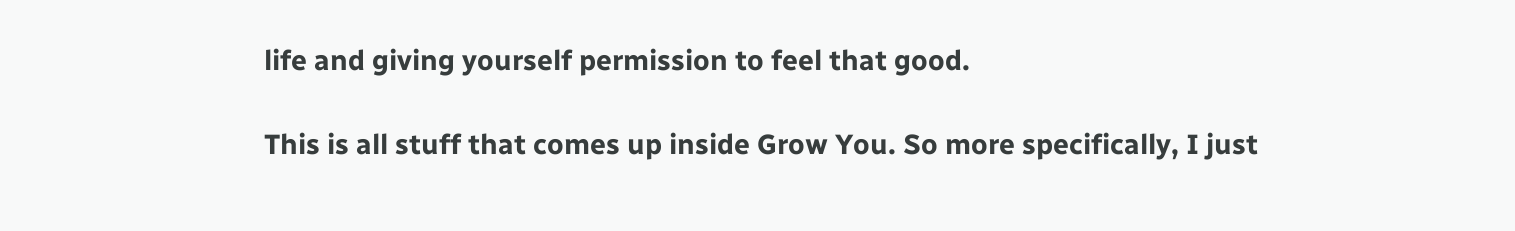life and giving yourself permission to feel that good.

This is all stuff that comes up inside Grow You. So more specifically, I just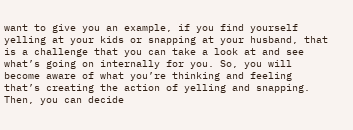want to give you an example, if you find yourself yelling at your kids or snapping at your husband, that is a challenge that you can take a look at and see what’s going on internally for you. So, you will become aware of what you’re thinking and feeling that’s creating the action of yelling and snapping. Then, you can decide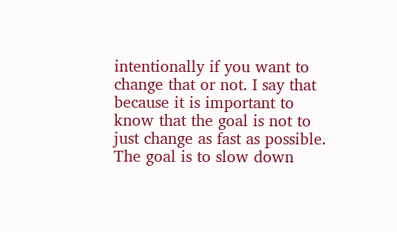intentionally if you want to change that or not. I say that because it is important to know that the goal is not to just change as fast as possible. The goal is to slow down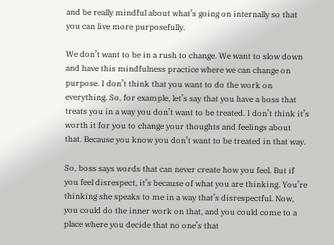and be really mindful about what’s going on internally so that you can live more purposefully.

We don’t want to be in a rush to change. We want to slow down and have this mindfulness practice where we can change on purpose. I don’t think that you want to do the work on everything. So, for example, let’s say that you have a boss that treats you in a way you don’t want to be treated. I don’t think it’s worth it for you to change your thoughts and feelings about that. Because you know you don’t want to be treated in that way.

So, boss says words that can never create how you feel. But if you feel disrespect, it’s because of what you are thinking. You’re thinking she speaks to me in a way that’s disrespectful. Now, you could do the inner work on that, and you could come to a place where you decide that no one’s that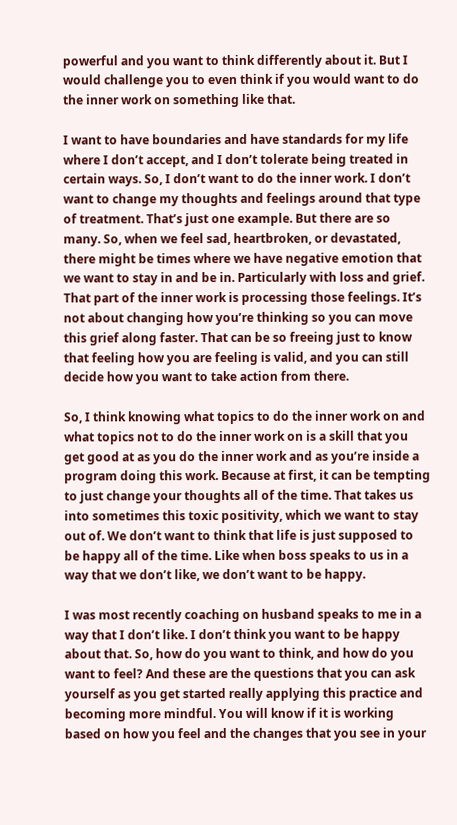powerful and you want to think differently about it. But I would challenge you to even think if you would want to do the inner work on something like that.

I want to have boundaries and have standards for my life where I don’t accept, and I don’t tolerate being treated in certain ways. So, I don’t want to do the inner work. I don’t want to change my thoughts and feelings around that type of treatment. That’s just one example. But there are so many. So, when we feel sad, heartbroken, or devastated, there might be times where we have negative emotion that we want to stay in and be in. Particularly with loss and grief. That part of the inner work is processing those feelings. It’s not about changing how you’re thinking so you can move this grief along faster. That can be so freeing just to know that feeling how you are feeling is valid, and you can still decide how you want to take action from there.

So, I think knowing what topics to do the inner work on and what topics not to do the inner work on is a skill that you get good at as you do the inner work and as you’re inside a program doing this work. Because at first, it can be tempting to just change your thoughts all of the time. That takes us into sometimes this toxic positivity, which we want to stay out of. We don’t want to think that life is just supposed to be happy all of the time. Like when boss speaks to us in a way that we don’t like, we don’t want to be happy.

I was most recently coaching on husband speaks to me in a way that I don’t like. I don’t think you want to be happy about that. So, how do you want to think, and how do you want to feel? And these are the questions that you can ask yourself as you get started really applying this practice and becoming more mindful. You will know if it is working based on how you feel and the changes that you see in your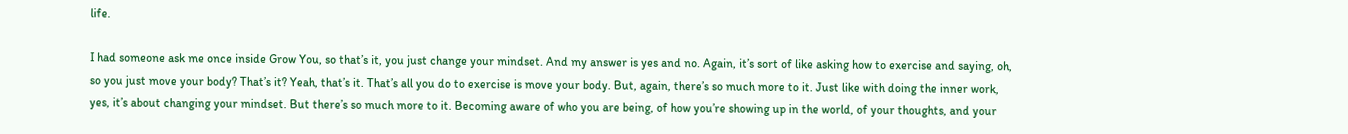life.

I had someone ask me once inside Grow You, so that’s it, you just change your mindset. And my answer is yes and no. Again, it’s sort of like asking how to exercise and saying, oh, so you just move your body? That’s it? Yeah, that’s it. That’s all you do to exercise is move your body. But, again, there’s so much more to it. Just like with doing the inner work, yes, it’s about changing your mindset. But there’s so much more to it. Becoming aware of who you are being, of how you’re showing up in the world, of your thoughts, and your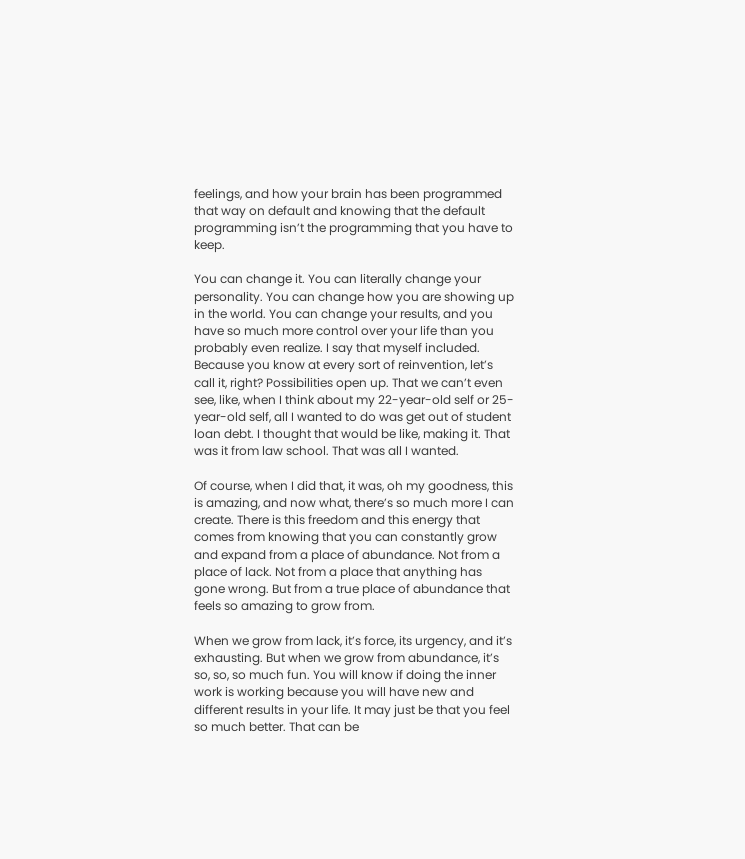feelings, and how your brain has been programmed that way on default and knowing that the default programming isn’t the programming that you have to keep.

You can change it. You can literally change your personality. You can change how you are showing up in the world. You can change your results, and you have so much more control over your life than you probably even realize. I say that myself included. Because you know at every sort of reinvention, let’s call it, right? Possibilities open up. That we can’t even see, like, when I think about my 22-year-old self or 25-year-old self, all I wanted to do was get out of student loan debt. I thought that would be like, making it. That was it from law school. That was all I wanted.

Of course, when I did that, it was, oh my goodness, this is amazing, and now what, there’s so much more I can create. There is this freedom and this energy that comes from knowing that you can constantly grow and expand from a place of abundance. Not from a place of lack. Not from a place that anything has gone wrong. But from a true place of abundance that feels so amazing to grow from.

When we grow from lack, it’s force, its urgency, and it’s exhausting. But when we grow from abundance, it’s so, so, so much fun. You will know if doing the inner work is working because you will have new and different results in your life. It may just be that you feel so much better. That can be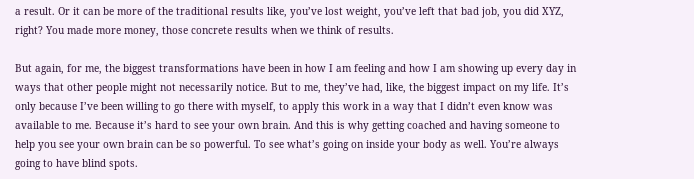a result. Or it can be more of the traditional results like, you’ve lost weight, you’ve left that bad job, you did XYZ, right? You made more money, those concrete results when we think of results.

But again, for me, the biggest transformations have been in how I am feeling and how I am showing up every day in ways that other people might not necessarily notice. But to me, they’ve had, like, the biggest impact on my life. It’s only because I’ve been willing to go there with myself, to apply this work in a way that I didn’t even know was available to me. Because it’s hard to see your own brain. And this is why getting coached and having someone to help you see your own brain can be so powerful. To see what’s going on inside your body as well. You’re always going to have blind spots.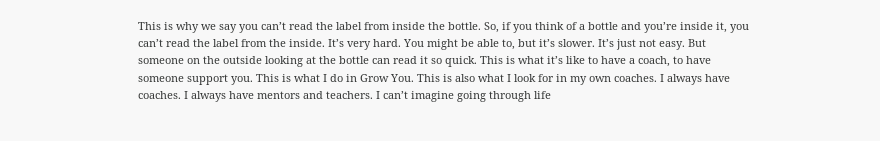This is why we say you can’t read the label from inside the bottle. So, if you think of a bottle and you’re inside it, you can’t read the label from the inside. It’s very hard. You might be able to, but it’s slower. It’s just not easy. But someone on the outside looking at the bottle can read it so quick. This is what it’s like to have a coach, to have someone support you. This is what I do in Grow You. This is also what I look for in my own coaches. I always have coaches. I always have mentors and teachers. I can’t imagine going through life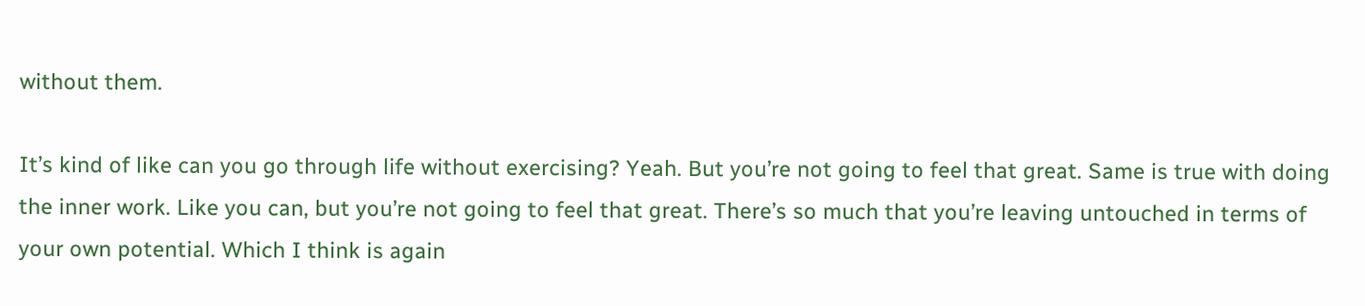without them.

It’s kind of like can you go through life without exercising? Yeah. But you’re not going to feel that great. Same is true with doing the inner work. Like you can, but you’re not going to feel that great. There’s so much that you’re leaving untouched in terms of your own potential. Which I think is again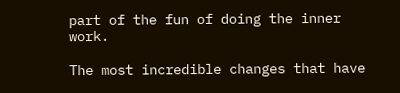part of the fun of doing the inner work.

The most incredible changes that have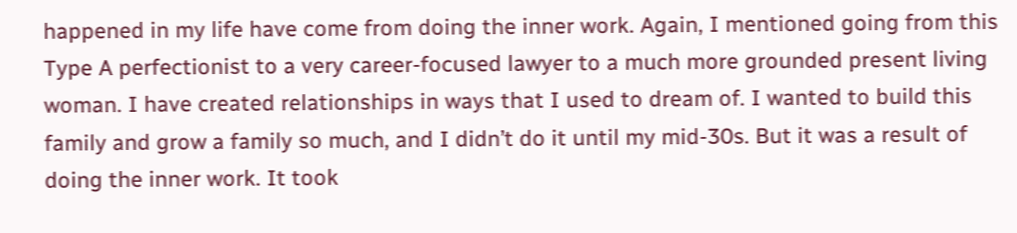happened in my life have come from doing the inner work. Again, I mentioned going from this Type A perfectionist to a very career-focused lawyer to a much more grounded present living woman. I have created relationships in ways that I used to dream of. I wanted to build this family and grow a family so much, and I didn’t do it until my mid-30s. But it was a result of doing the inner work. It took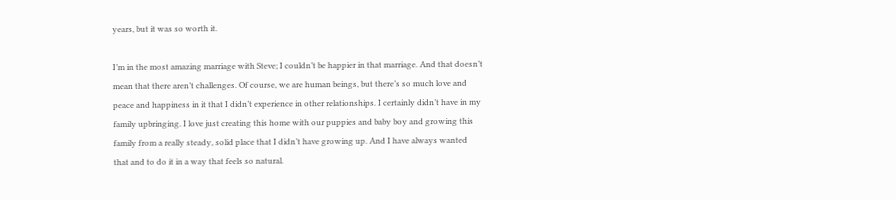years, but it was so worth it.

I’m in the most amazing marriage with Steve; I couldn’t be happier in that marriage. And that doesn’t mean that there aren’t challenges. Of course, we are human beings, but there’s so much love and peace and happiness in it that I didn’t experience in other relationships. I certainly didn’t have in my family upbringing. I love just creating this home with our puppies and baby boy and growing this family from a really steady, solid place that I didn’t have growing up. And I have always wanted that and to do it in a way that feels so natural.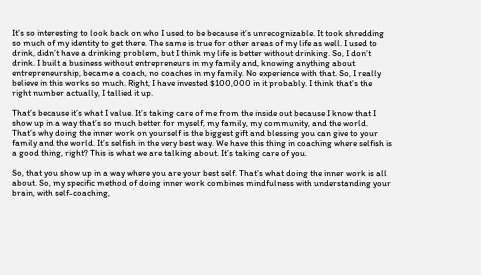It’s so interesting to look back on who I used to be because it’s unrecognizable. It took shredding so much of my identity to get there. The same is true for other areas of my life as well. I used to drink, didn’t have a drinking problem, but I think my life is better without drinking. So, I don’t drink. I built a business without entrepreneurs in my family and, knowing anything about entrepreneurship, became a coach, no coaches in my family. No experience with that. So, I really believe in this works so much. Right, I have invested $100,000 in it probably. I think that’s the right number actually, I tallied it up.

That’s because it’s what I value. It’s taking care of me from the inside out because I know that I show up in a way that’s so much better for myself, my family, my community, and the world. That’s why doing the inner work on yourself is the biggest gift and blessing you can give to your family and the world. It’s selfish in the very best way. We have this thing in coaching where selfish is a good thing, right? This is what we are talking about. It’s taking care of you.

So, that you show up in a way where you are your best self. That’s what doing the inner work is all about. So, my specific method of doing inner work combines mindfulness with understanding your brain, with self-coaching,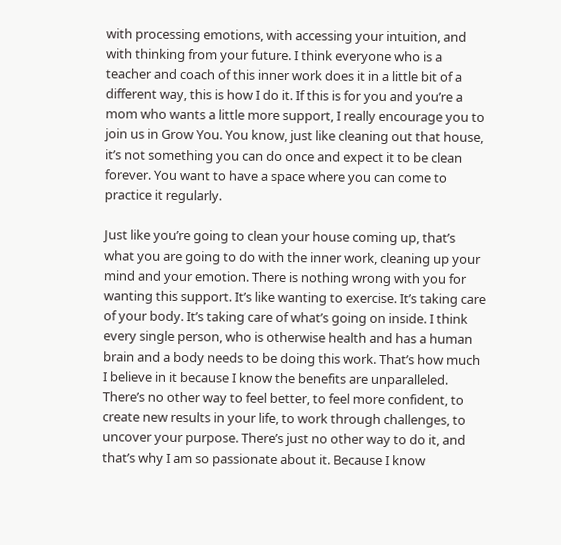with processing emotions, with accessing your intuition, and with thinking from your future. I think everyone who is a teacher and coach of this inner work does it in a little bit of a different way, this is how I do it. If this is for you and you’re a mom who wants a little more support, I really encourage you to join us in Grow You. You know, just like cleaning out that house, it’s not something you can do once and expect it to be clean forever. You want to have a space where you can come to practice it regularly.

Just like you’re going to clean your house coming up, that’s what you are going to do with the inner work, cleaning up your mind and your emotion. There is nothing wrong with you for wanting this support. It’s like wanting to exercise. It’s taking care of your body. It’s taking care of what’s going on inside. I think every single person, who is otherwise health and has a human brain and a body needs to be doing this work. That’s how much I believe in it because I know the benefits are unparalleled. There’s no other way to feel better, to feel more confident, to create new results in your life, to work through challenges, to uncover your purpose. There’s just no other way to do it, and that’s why I am so passionate about it. Because I know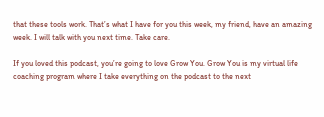that these tools work. That’s what I have for you this week, my friend, have an amazing week. I will talk with you next time. Take care.

If you loved this podcast, you’re going to love Grow You. Grow You is my virtual life coaching program where I take everything on the podcast to the next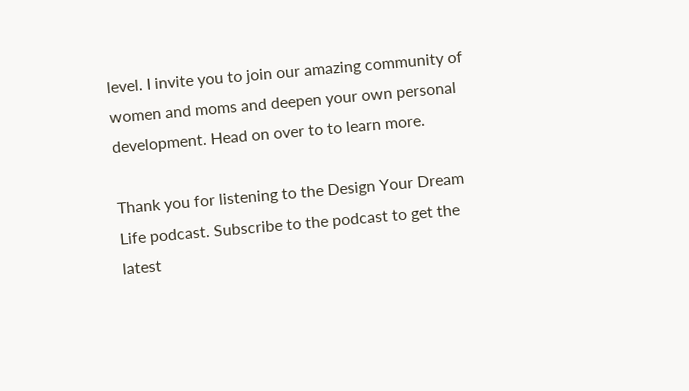level. I invite you to join our amazing community of women and moms and deepen your own personal development. Head on over to to learn more.

Thank you for listening to the Design Your Dream Life podcast. Subscribe to the podcast to get the latest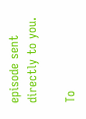episode sent directly to you.

To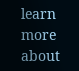learn more about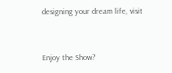designing your dream life, visit


Enjoy the Show?